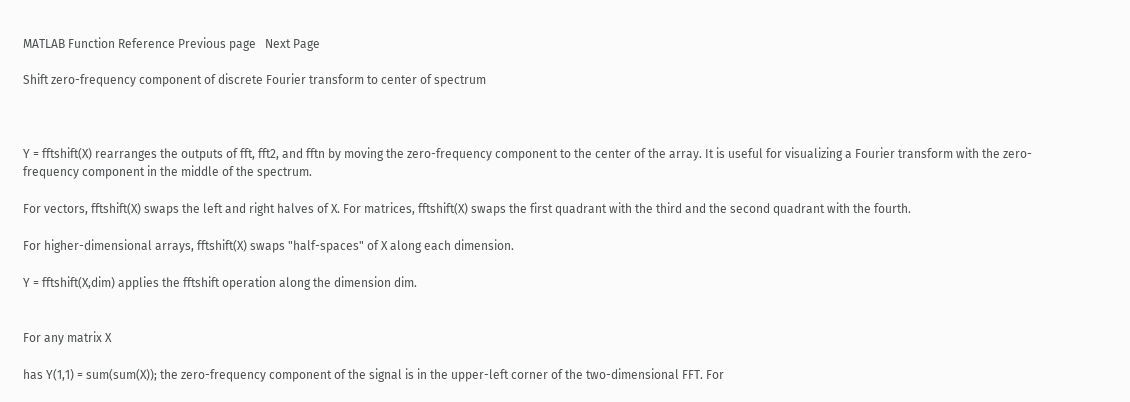MATLAB Function Reference Previous page   Next Page

Shift zero-frequency component of discrete Fourier transform to center of spectrum



Y = fftshift(X) rearranges the outputs of fft, fft2, and fftn by moving the zero-frequency component to the center of the array. It is useful for visualizing a Fourier transform with the zero-frequency component in the middle of the spectrum.

For vectors, fftshift(X) swaps the left and right halves of X. For matrices, fftshift(X) swaps the first quadrant with the third and the second quadrant with the fourth.

For higher-dimensional arrays, fftshift(X) swaps "half-spaces" of X along each dimension.

Y = fftshift(X,dim) applies the fftshift operation along the dimension dim.


For any matrix X

has Y(1,1) = sum(sum(X)); the zero-frequency component of the signal is in the upper-left corner of the two-dimensional FFT. For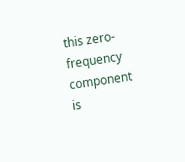this zero-frequency component is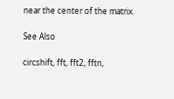near the center of the matrix.

See Also

circshift, fft, fft2, fftn,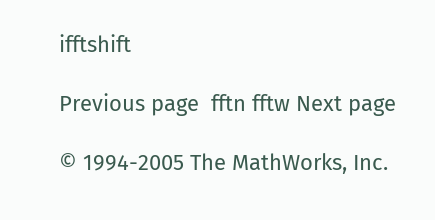ifftshift

Previous page  fftn fftw Next page

© 1994-2005 The MathWorks, Inc.